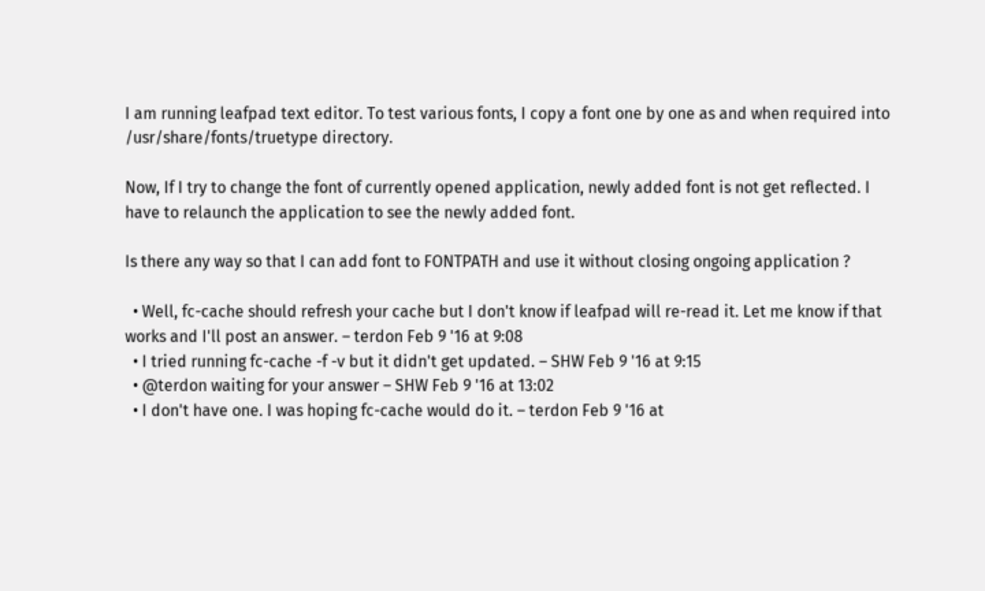I am running leafpad text editor. To test various fonts, I copy a font one by one as and when required into /usr/share/fonts/truetype directory.

Now, If I try to change the font of currently opened application, newly added font is not get reflected. I have to relaunch the application to see the newly added font.

Is there any way so that I can add font to FONTPATH and use it without closing ongoing application ?

  • Well, fc-cache should refresh your cache but I don't know if leafpad will re-read it. Let me know if that works and I'll post an answer. – terdon Feb 9 '16 at 9:08
  • I tried running fc-cache -f -v but it didn't get updated. – SHW Feb 9 '16 at 9:15
  • @terdon waiting for your answer – SHW Feb 9 '16 at 13:02
  • I don't have one. I was hoping fc-cache would do it. – terdon Feb 9 '16 at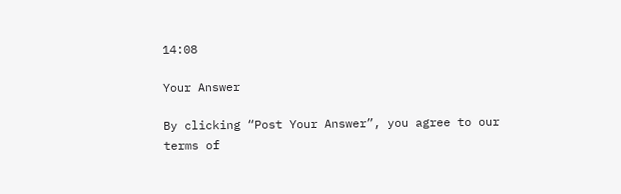14:08

Your Answer

By clicking “Post Your Answer”, you agree to our terms of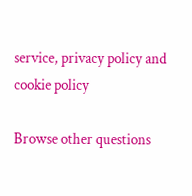service, privacy policy and cookie policy

Browse other questions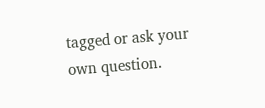tagged or ask your own question.